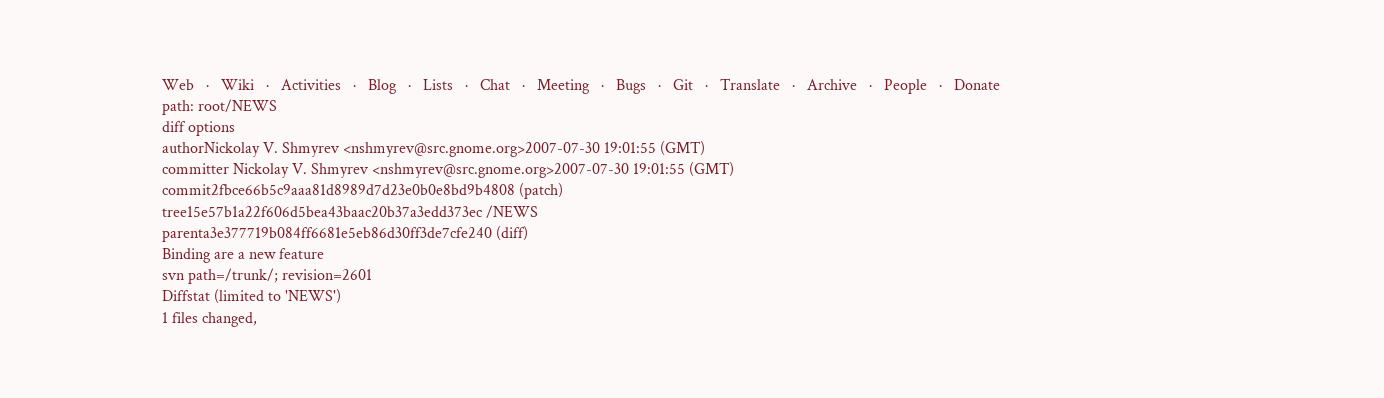Web   ·   Wiki   ·   Activities   ·   Blog   ·   Lists   ·   Chat   ·   Meeting   ·   Bugs   ·   Git   ·   Translate   ·   Archive   ·   People   ·   Donate
path: root/NEWS
diff options
authorNickolay V. Shmyrev <nshmyrev@src.gnome.org>2007-07-30 19:01:55 (GMT)
committer Nickolay V. Shmyrev <nshmyrev@src.gnome.org>2007-07-30 19:01:55 (GMT)
commit2fbce66b5c9aaa81d8989d7d23e0b0e8bd9b4808 (patch)
tree15e57b1a22f606d5bea43baac20b37a3edd373ec /NEWS
parenta3e377719b084ff6681e5eb86d30ff3de7cfe240 (diff)
Binding are a new feature
svn path=/trunk/; revision=2601
Diffstat (limited to 'NEWS')
1 files changed,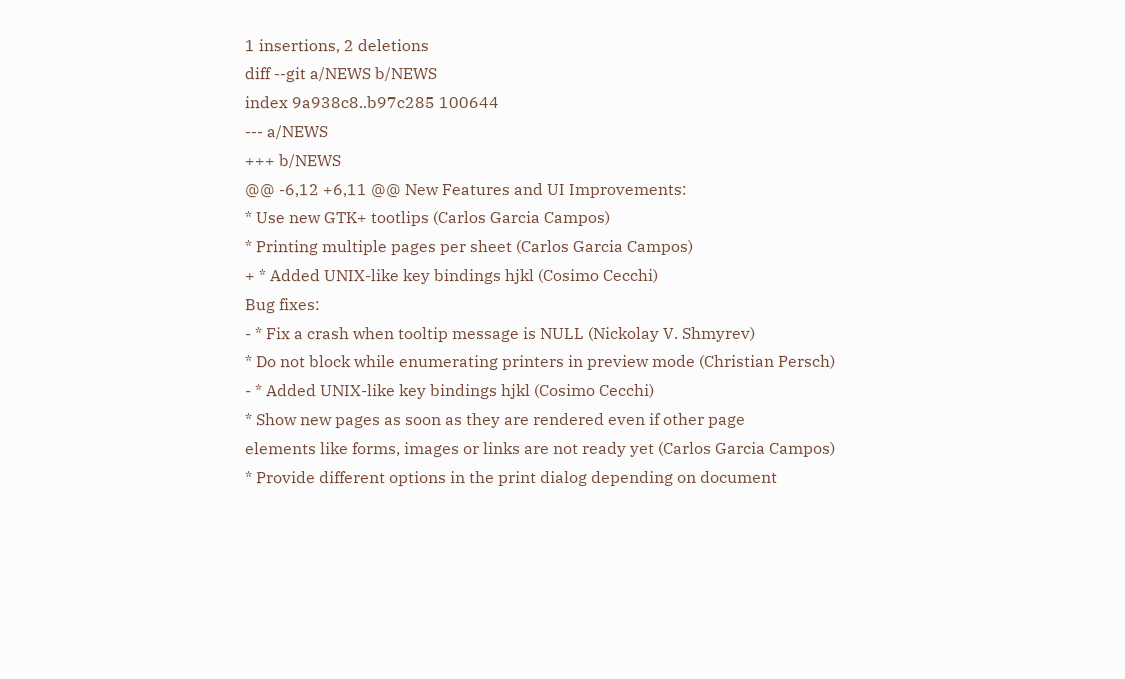1 insertions, 2 deletions
diff --git a/NEWS b/NEWS
index 9a938c8..b97c285 100644
--- a/NEWS
+++ b/NEWS
@@ -6,12 +6,11 @@ New Features and UI Improvements:
* Use new GTK+ tootlips (Carlos Garcia Campos)
* Printing multiple pages per sheet (Carlos Garcia Campos)
+ * Added UNIX-like key bindings hjkl (Cosimo Cecchi)
Bug fixes:
- * Fix a crash when tooltip message is NULL (Nickolay V. Shmyrev)
* Do not block while enumerating printers in preview mode (Christian Persch)
- * Added UNIX-like key bindings hjkl (Cosimo Cecchi)
* Show new pages as soon as they are rendered even if other page
elements like forms, images or links are not ready yet (Carlos Garcia Campos)
* Provide different options in the print dialog depending on document